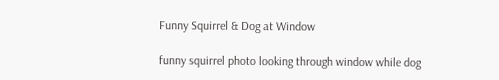Funny Squirrel & Dog at Window

funny squirrel photo looking through window while dog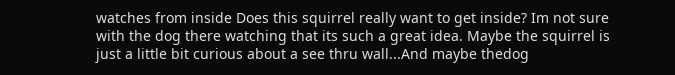watches from inside Does this squirrel really want to get inside? Im not sure with the dog there watching that its such a great idea. Maybe the squirrel is just a little bit curious about a see thru wall...And maybe thedog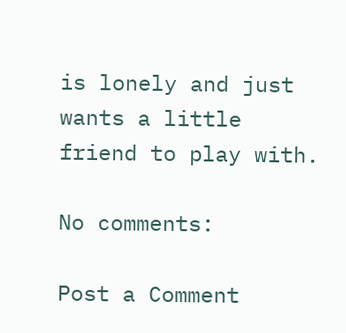is lonely and just wants a little friend to play with.

No comments:

Post a Comment